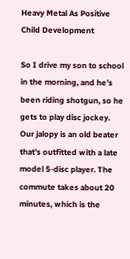Heavy Metal As Positive Child Development

So I drive my son to school in the morning, and he’s been riding shotgun, so he gets to play disc jockey. Our jalopy is an old beater that’s outfitted with a late model 5-disc player. The commute takes about 20 minutes, which is the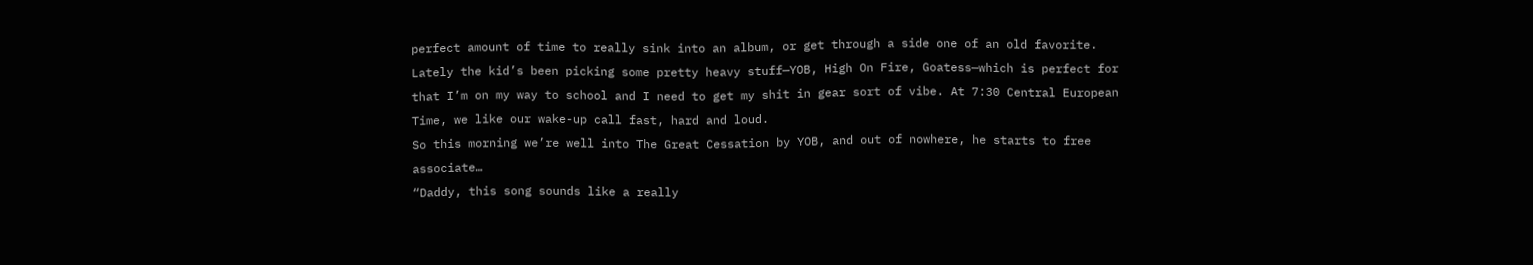perfect amount of time to really sink into an album, or get through a side one of an old favorite.
Lately the kid’s been picking some pretty heavy stuff—YOB, High On Fire, Goatess—which is perfect for that I’m on my way to school and I need to get my shit in gear sort of vibe. At 7:30 Central European Time, we like our wake-up call fast, hard and loud.
So this morning we’re well into The Great Cessation by YOB, and out of nowhere, he starts to free associate…
“Daddy, this song sounds like a really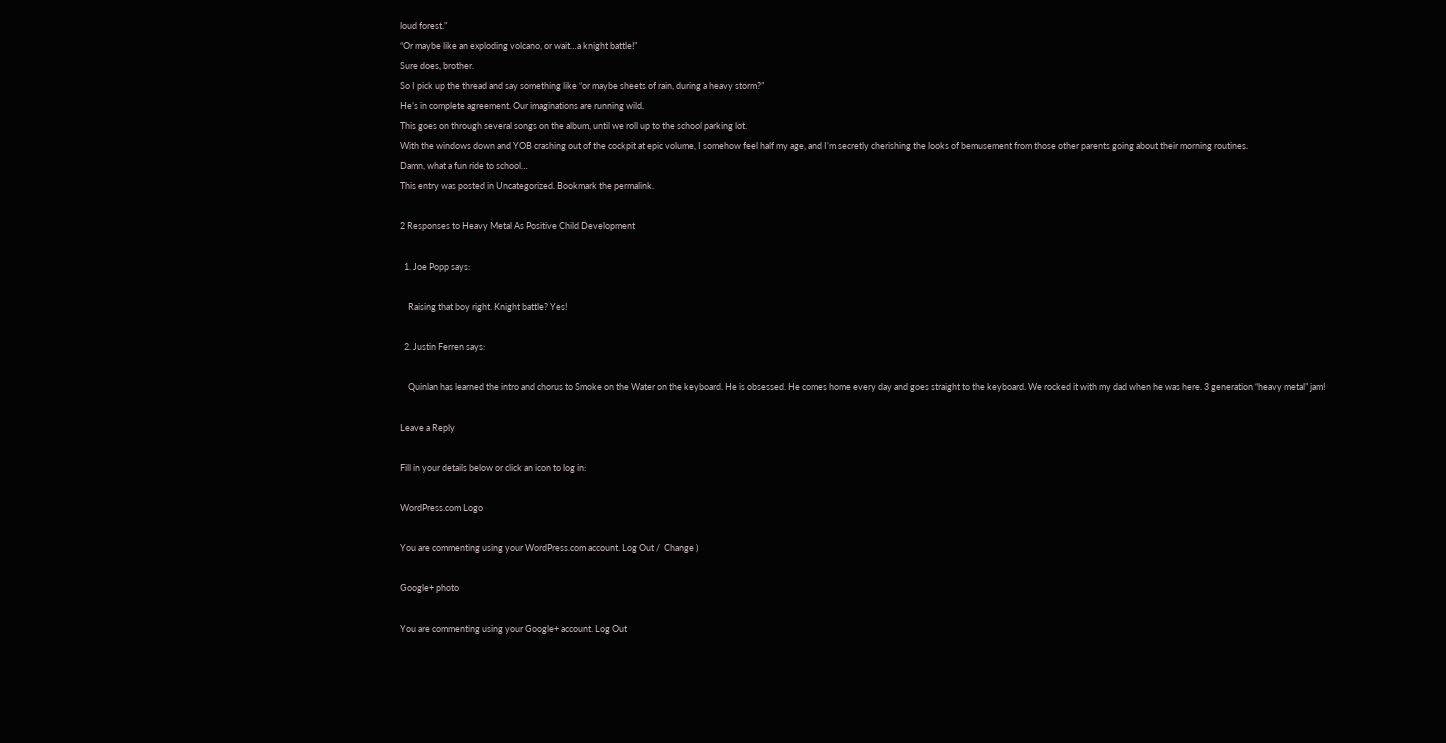loud forest.”
“Or maybe like an exploding volcano, or wait…a knight battle!”
Sure does, brother.
So I pick up the thread and say something like “or maybe sheets of rain, during a heavy storm?”
He’s in complete agreement. Our imaginations are running wild.
This goes on through several songs on the album, until we roll up to the school parking lot.
With the windows down and YOB crashing out of the cockpit at epic volume, I somehow feel half my age, and I’m secretly cherishing the looks of bemusement from those other parents going about their morning routines.
Damn, what a fun ride to school…
This entry was posted in Uncategorized. Bookmark the permalink.

2 Responses to Heavy Metal As Positive Child Development

  1. Joe Popp says:

    Raising that boy right. Knight battle? Yes!

  2. Justin Ferren says:

    Quinlan has learned the intro and chorus to Smoke on the Water on the keyboard. He is obsessed. He comes home every day and goes straight to the keyboard. We rocked it with my dad when he was here. 3 generation “heavy metal” jam!

Leave a Reply

Fill in your details below or click an icon to log in:

WordPress.com Logo

You are commenting using your WordPress.com account. Log Out /  Change )

Google+ photo

You are commenting using your Google+ account. Log Out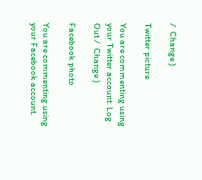/  Change )

Twitter picture

You are commenting using your Twitter account. Log Out /  Change )

Facebook photo

You are commenting using your Facebook account.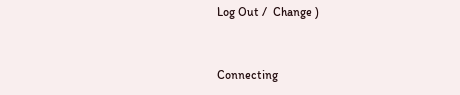Log Out /  Change )


Connecting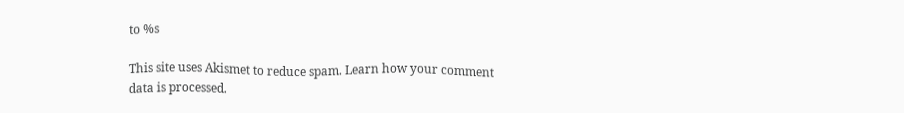to %s

This site uses Akismet to reduce spam. Learn how your comment data is processed.